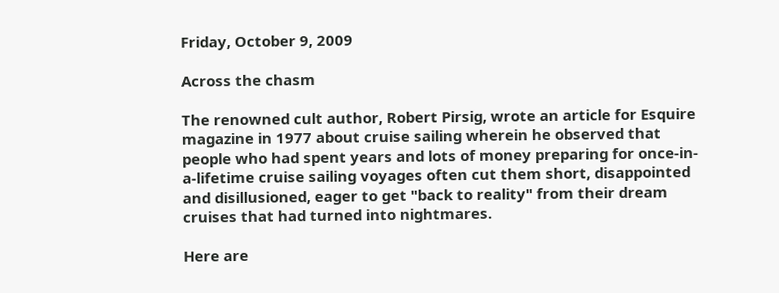Friday, October 9, 2009

Across the chasm

The renowned cult author, Robert Pirsig, wrote an article for Esquire magazine in 1977 about cruise sailing wherein he observed that people who had spent years and lots of money preparing for once-in-a-lifetime cruise sailing voyages often cut them short, disappointed and disillusioned, eager to get "back to reality" from their dream cruises that had turned into nightmares.

Here are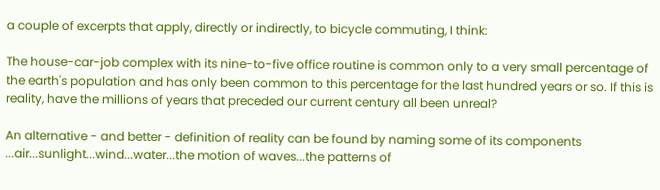a couple of excerpts that apply, directly or indirectly, to bicycle commuting, I think:

The house-car-job complex with its nine-to-five office routine is common only to a very small percentage of the earth's population and has only been common to this percentage for the last hundred years or so. If this is reality, have the millions of years that preceded our current century all been unreal?

An alternative - and better - definition of reality can be found by naming some of its components ...air...sunlight...wind...water...the motion of waves...the patterns of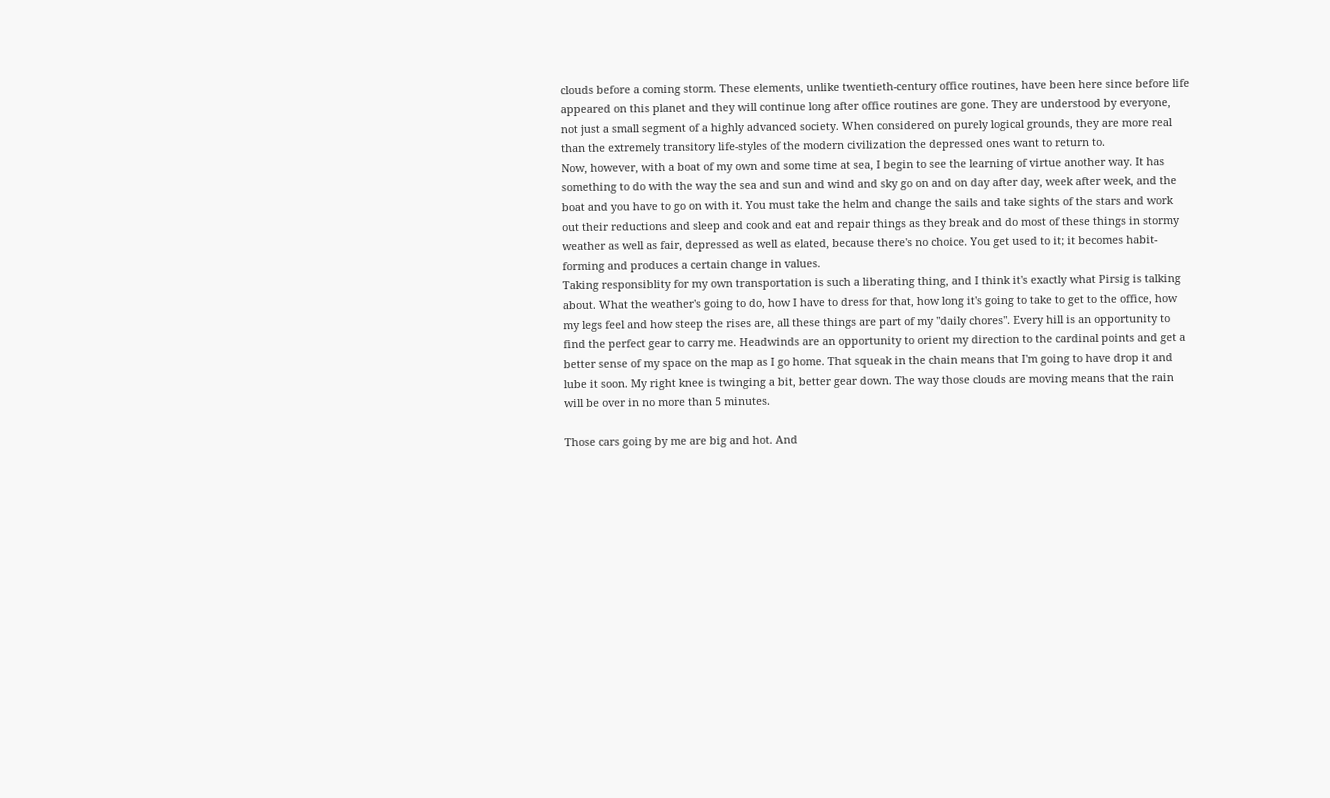clouds before a coming storm. These elements, unlike twentieth-century office routines, have been here since before life appeared on this planet and they will continue long after office routines are gone. They are understood by everyone, not just a small segment of a highly advanced society. When considered on purely logical grounds, they are more real than the extremely transitory life-styles of the modern civilization the depressed ones want to return to.
Now, however, with a boat of my own and some time at sea, I begin to see the learning of virtue another way. It has something to do with the way the sea and sun and wind and sky go on and on day after day, week after week, and the boat and you have to go on with it. You must take the helm and change the sails and take sights of the stars and work out their reductions and sleep and cook and eat and repair things as they break and do most of these things in stormy weather as well as fair, depressed as well as elated, because there's no choice. You get used to it; it becomes habit-forming and produces a certain change in values.
Taking responsiblity for my own transportation is such a liberating thing, and I think it's exactly what Pirsig is talking about. What the weather's going to do, how I have to dress for that, how long it's going to take to get to the office, how my legs feel and how steep the rises are, all these things are part of my "daily chores". Every hill is an opportunity to find the perfect gear to carry me. Headwinds are an opportunity to orient my direction to the cardinal points and get a better sense of my space on the map as I go home. That squeak in the chain means that I'm going to have drop it and lube it soon. My right knee is twinging a bit, better gear down. The way those clouds are moving means that the rain will be over in no more than 5 minutes.

Those cars going by me are big and hot. And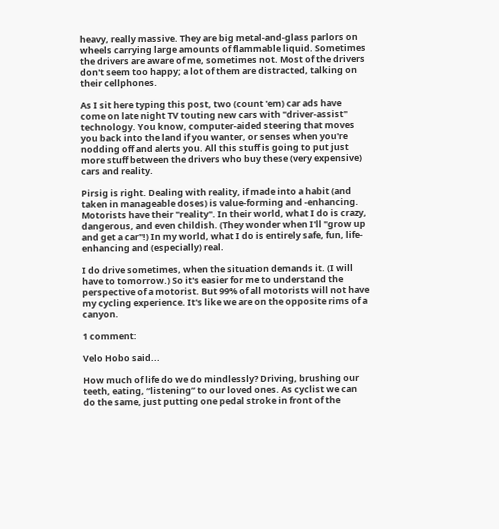heavy, really massive. They are big metal-and-glass parlors on wheels carrying large amounts of flammable liquid. Sometimes the drivers are aware of me, sometimes not. Most of the drivers don't seem too happy; a lot of them are distracted, talking on their cellphones.

As I sit here typing this post, two (count 'em) car ads have come on late night TV touting new cars with "driver-assist" technology. You know, computer-aided steering that moves you back into the land if you wanter, or senses when you're nodding off and alerts you. All this stuff is going to put just more stuff between the drivers who buy these (very expensive) cars and reality.

Pirsig is right. Dealing with reality, if made into a habit (and taken in manageable doses) is value-forming and -enhancing. Motorists have their "reality". In their world, what I do is crazy, dangerous, and even childish. (They wonder when I'll "grow up and get a car"!) In my world, what I do is entirely safe, fun, life-enhancing and (especially) real.

I do drive sometimes, when the situation demands it. (I will have to tomorrow.) So it's easier for me to understand the perspective of a motorist. But 99% of all motorists will not have my cycling experience. It's like we are on the opposite rims of a canyon.

1 comment:

Velo Hobo said...

How much of life do we do mindlessly? Driving, brushing our teeth, eating, “listening” to our loved ones. As cyclist we can do the same, just putting one pedal stroke in front of the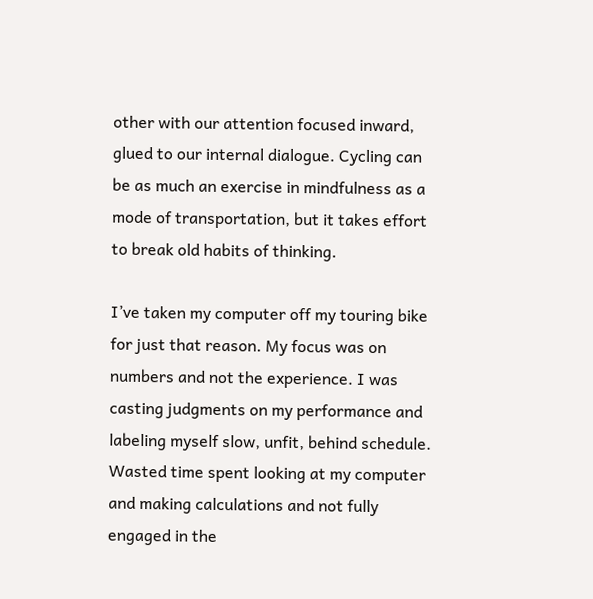other with our attention focused inward, glued to our internal dialogue. Cycling can be as much an exercise in mindfulness as a mode of transportation, but it takes effort to break old habits of thinking.

I’ve taken my computer off my touring bike for just that reason. My focus was on numbers and not the experience. I was casting judgments on my performance and labeling myself slow, unfit, behind schedule. Wasted time spent looking at my computer and making calculations and not fully engaged in the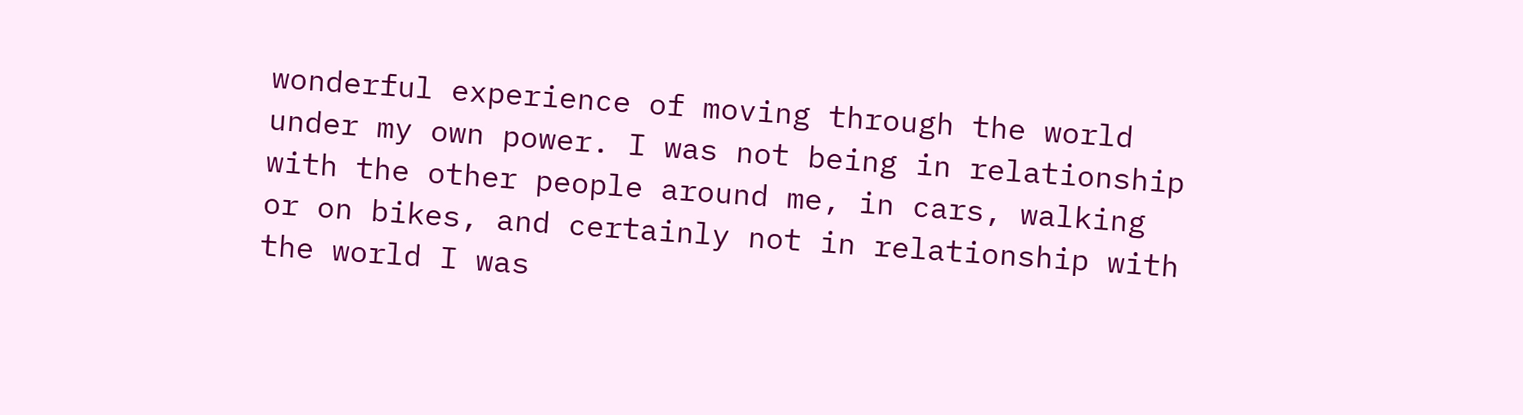wonderful experience of moving through the world under my own power. I was not being in relationship with the other people around me, in cars, walking or on bikes, and certainly not in relationship with the world I was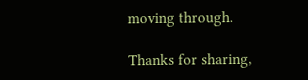moving through.

Thanks for sharing,